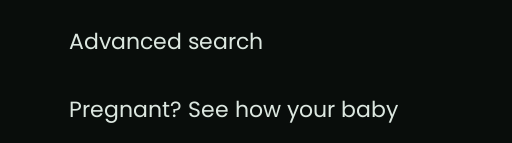Advanced search

Pregnant? See how your baby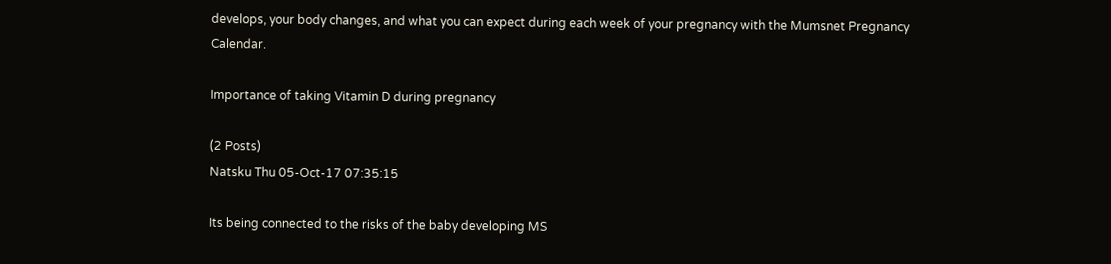develops, your body changes, and what you can expect during each week of your pregnancy with the Mumsnet Pregnancy Calendar.

Importance of taking Vitamin D during pregnancy

(2 Posts)
Natsku Thu 05-Oct-17 07:35:15

Its being connected to the risks of the baby developing MS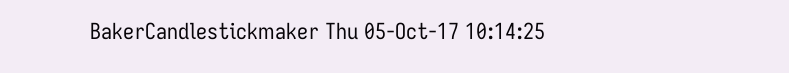BakerCandlestickmaker Thu 05-Oct-17 10:14:25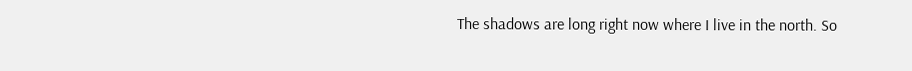The shadows are long right now where I live in the north. So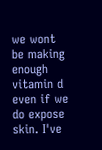we wont be making enough vitamin d even if we do expose skin. I've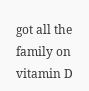got all the family on vitamin D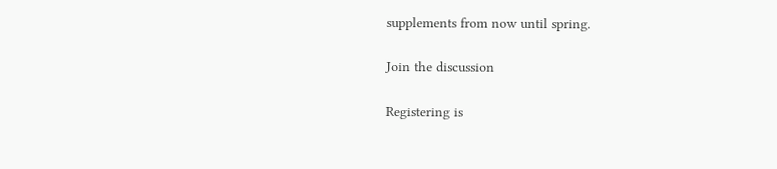supplements from now until spring.

Join the discussion

Registering is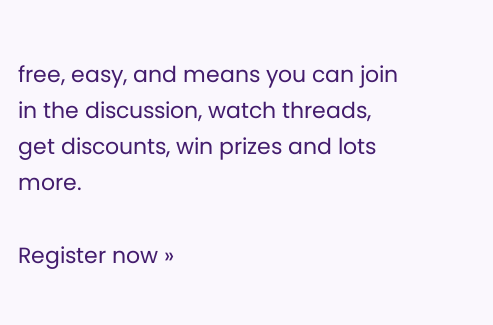free, easy, and means you can join in the discussion, watch threads, get discounts, win prizes and lots more.

Register now »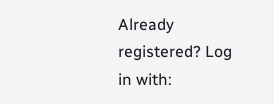Already registered? Log in with: